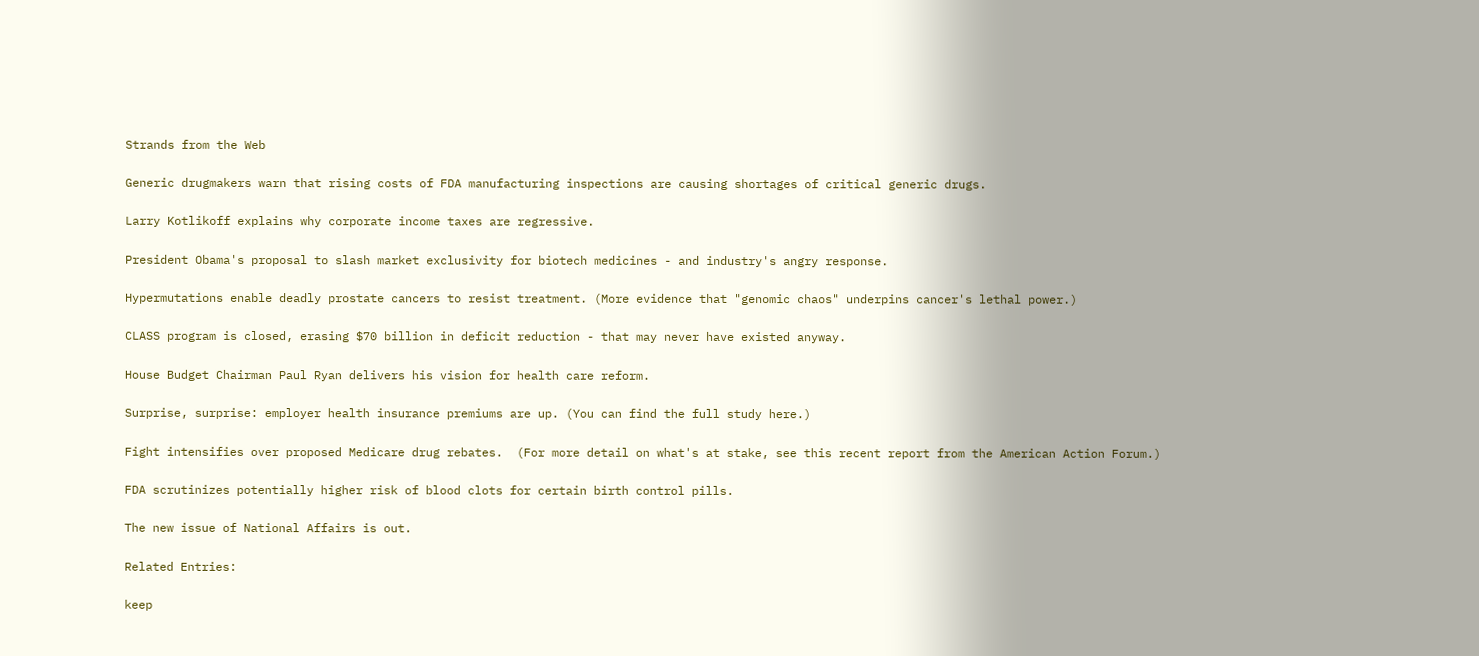Strands from the Web

Generic drugmakers warn that rising costs of FDA manufacturing inspections are causing shortages of critical generic drugs.

Larry Kotlikoff explains why corporate income taxes are regressive.

President Obama's proposal to slash market exclusivity for biotech medicines - and industry's angry response.

Hypermutations enable deadly prostate cancers to resist treatment. (More evidence that "genomic chaos" underpins cancer's lethal power.)

CLASS program is closed, erasing $70 billion in deficit reduction - that may never have existed anyway.

House Budget Chairman Paul Ryan delivers his vision for health care reform.

Surprise, surprise: employer health insurance premiums are up. (You can find the full study here.)

Fight intensifies over proposed Medicare drug rebates.  (For more detail on what's at stake, see this recent report from the American Action Forum.)

FDA scrutinizes potentially higher risk of blood clots for certain birth control pills.

The new issue of National Affairs is out.

Related Entries:

keep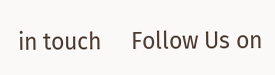in touch     Follow Us on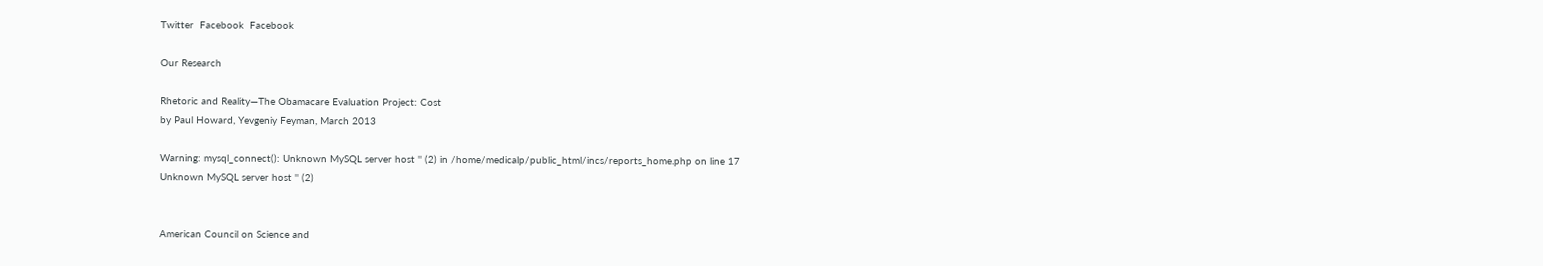Twitter  Facebook  Facebook

Our Research

Rhetoric and Reality—The Obamacare Evaluation Project: Cost
by Paul Howard, Yevgeniy Feyman, March 2013

Warning: mysql_connect(): Unknown MySQL server host '' (2) in /home/medicalp/public_html/incs/reports_home.php on line 17
Unknown MySQL server host '' (2)


American Council on Science and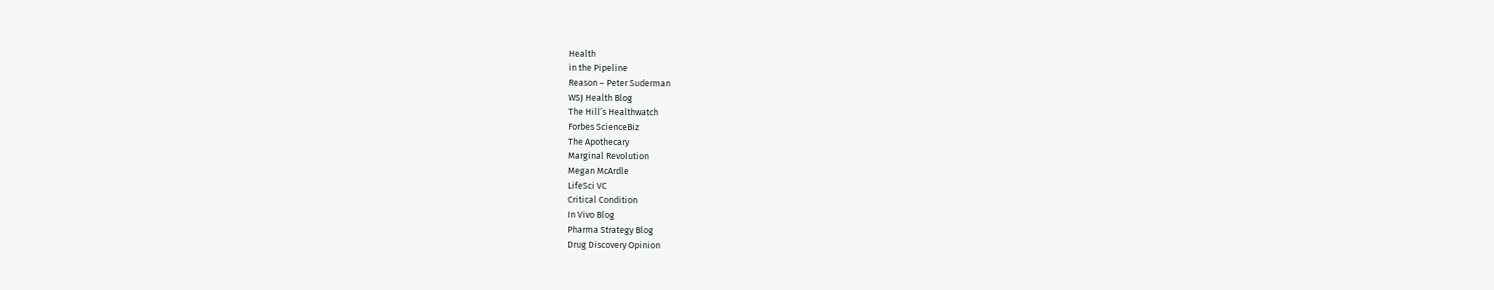Health
in the Pipeline
Reason – Peter Suderman
WSJ Health Blog
The Hill’s Healthwatch
Forbes ScienceBiz
The Apothecary
Marginal Revolution
Megan McArdle
LifeSci VC
Critical Condition
In Vivo Blog
Pharma Strategy Blog
Drug Discovery Opinion